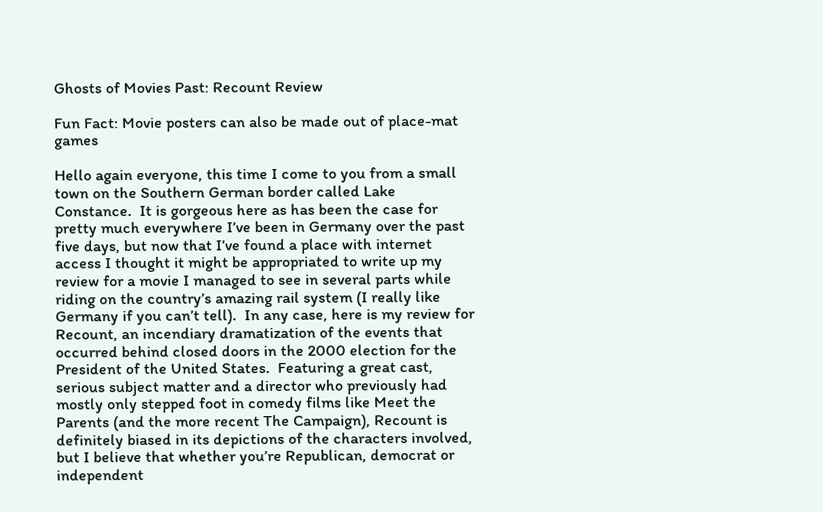Ghosts of Movies Past: Recount Review

Fun Fact: Movie posters can also be made out of place-mat games

Hello again everyone, this time I come to you from a small town on the Southern German border called Lake Constance.  It is gorgeous here as has been the case for pretty much everywhere I’ve been in Germany over the past five days, but now that I’ve found a place with internet access I thought it might be appropriated to write up my review for a movie I managed to see in several parts while riding on the country’s amazing rail system (I really like Germany if you can’t tell).  In any case, here is my review for Recount, an incendiary dramatization of the events that occurred behind closed doors in the 2000 election for the President of the United States.  Featuring a great cast, serious subject matter and a director who previously had mostly only stepped foot in comedy films like Meet the Parents (and the more recent The Campaign), Recount is definitely biased in its depictions of the characters involved, but I believe that whether you’re Republican, democrat or independent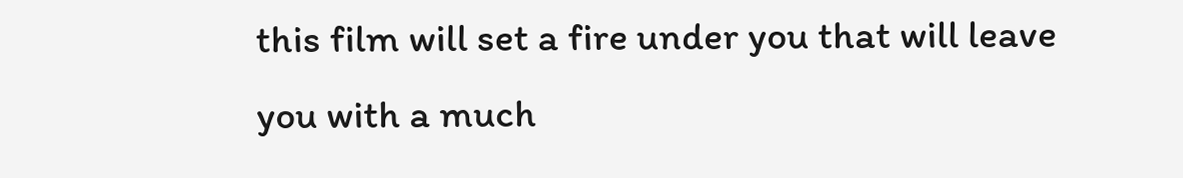this film will set a fire under you that will leave you with a much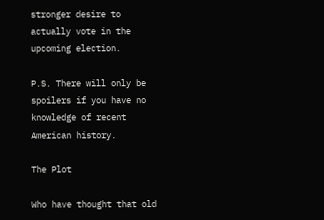stronger desire to actually vote in the upcoming election.

P.S. There will only be spoilers if you have no knowledge of recent American history.

The Plot

Who have thought that old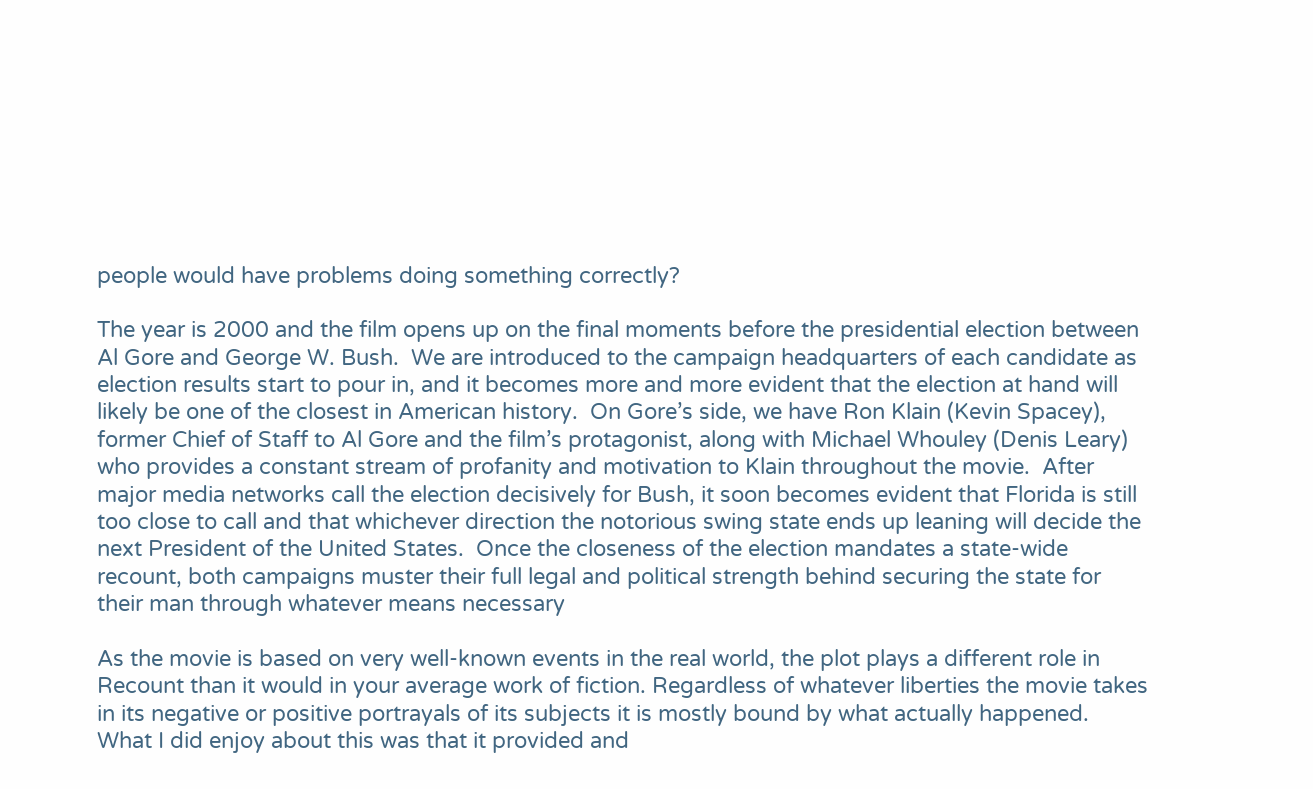people would have problems doing something correctly?

The year is 2000 and the film opens up on the final moments before the presidential election between Al Gore and George W. Bush.  We are introduced to the campaign headquarters of each candidate as election results start to pour in, and it becomes more and more evident that the election at hand will likely be one of the closest in American history.  On Gore’s side, we have Ron Klain (Kevin Spacey), former Chief of Staff to Al Gore and the film’s protagonist, along with Michael Whouley (Denis Leary) who provides a constant stream of profanity and motivation to Klain throughout the movie.  After major media networks call the election decisively for Bush, it soon becomes evident that Florida is still too close to call and that whichever direction the notorious swing state ends up leaning will decide the next President of the United States.  Once the closeness of the election mandates a state-wide recount, both campaigns muster their full legal and political strength behind securing the state for their man through whatever means necessary

As the movie is based on very well-known events in the real world, the plot plays a different role in Recount than it would in your average work of fiction. Regardless of whatever liberties the movie takes in its negative or positive portrayals of its subjects it is mostly bound by what actually happened.  What I did enjoy about this was that it provided and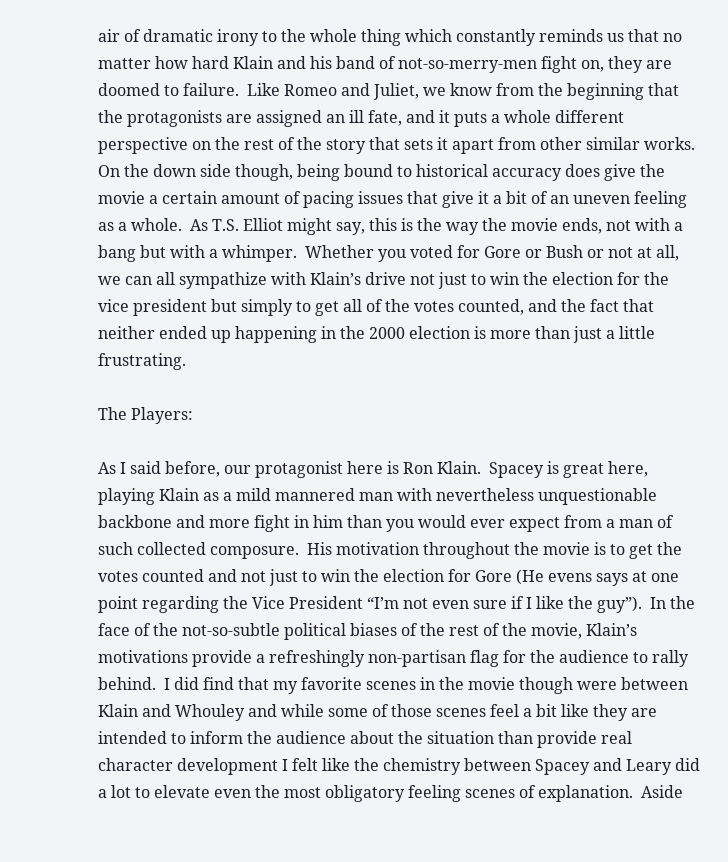air of dramatic irony to the whole thing which constantly reminds us that no matter how hard Klain and his band of not-so-merry-men fight on, they are doomed to failure.  Like Romeo and Juliet, we know from the beginning that the protagonists are assigned an ill fate, and it puts a whole different perspective on the rest of the story that sets it apart from other similar works.  On the down side though, being bound to historical accuracy does give the movie a certain amount of pacing issues that give it a bit of an uneven feeling as a whole.  As T.S. Elliot might say, this is the way the movie ends, not with a bang but with a whimper.  Whether you voted for Gore or Bush or not at all, we can all sympathize with Klain’s drive not just to win the election for the vice president but simply to get all of the votes counted, and the fact that neither ended up happening in the 2000 election is more than just a little frustrating.

The Players:

As I said before, our protagonist here is Ron Klain.  Spacey is great here, playing Klain as a mild mannered man with nevertheless unquestionable backbone and more fight in him than you would ever expect from a man of such collected composure.  His motivation throughout the movie is to get the votes counted and not just to win the election for Gore (He evens says at one point regarding the Vice President “I’m not even sure if I like the guy”).  In the face of the not-so-subtle political biases of the rest of the movie, Klain’s motivations provide a refreshingly non-partisan flag for the audience to rally behind.  I did find that my favorite scenes in the movie though were between Klain and Whouley and while some of those scenes feel a bit like they are intended to inform the audience about the situation than provide real character development I felt like the chemistry between Spacey and Leary did a lot to elevate even the most obligatory feeling scenes of explanation.  Aside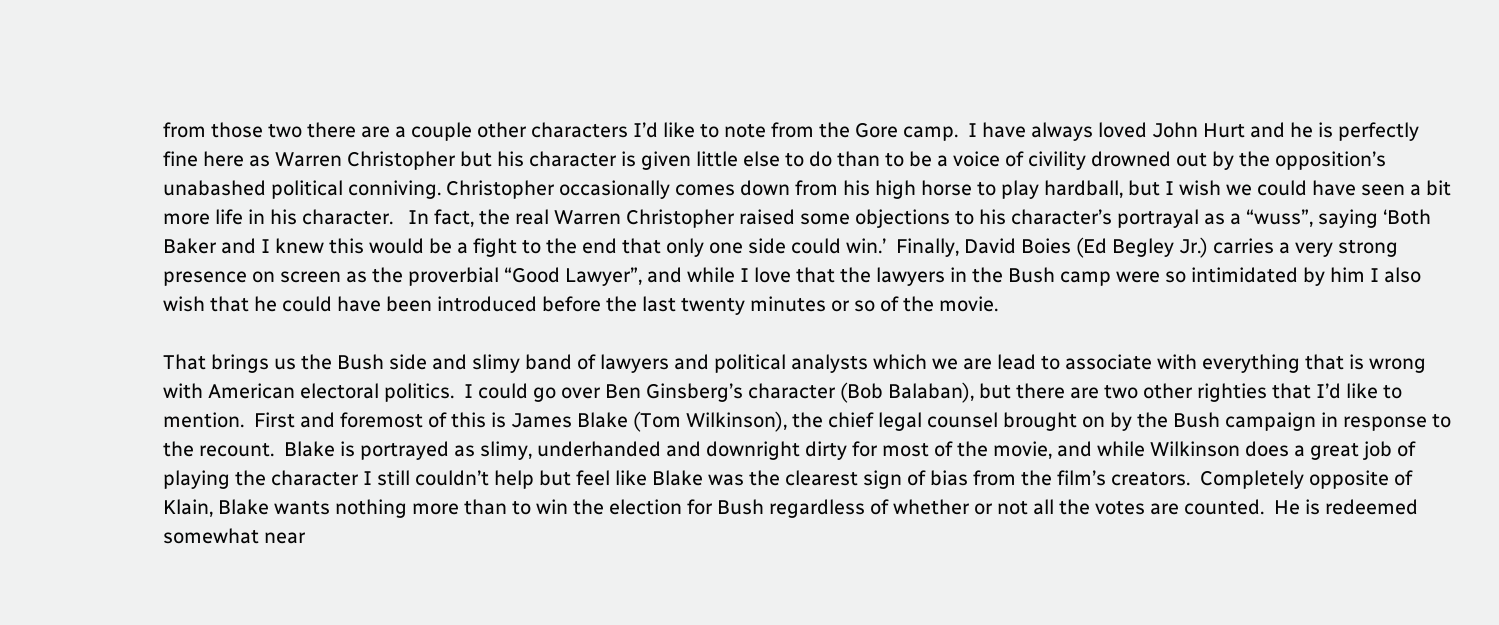from those two there are a couple other characters I’d like to note from the Gore camp.  I have always loved John Hurt and he is perfectly fine here as Warren Christopher but his character is given little else to do than to be a voice of civility drowned out by the opposition’s unabashed political conniving. Christopher occasionally comes down from his high horse to play hardball, but I wish we could have seen a bit more life in his character.   In fact, the real Warren Christopher raised some objections to his character’s portrayal as a “wuss”, saying ‘Both Baker and I knew this would be a fight to the end that only one side could win.’  Finally, David Boies (Ed Begley Jr.) carries a very strong presence on screen as the proverbial “Good Lawyer”, and while I love that the lawyers in the Bush camp were so intimidated by him I also wish that he could have been introduced before the last twenty minutes or so of the movie.

That brings us the Bush side and slimy band of lawyers and political analysts which we are lead to associate with everything that is wrong with American electoral politics.  I could go over Ben Ginsberg’s character (Bob Balaban), but there are two other righties that I’d like to mention.  First and foremost of this is James Blake (Tom Wilkinson), the chief legal counsel brought on by the Bush campaign in response to the recount.  Blake is portrayed as slimy, underhanded and downright dirty for most of the movie, and while Wilkinson does a great job of playing the character I still couldn’t help but feel like Blake was the clearest sign of bias from the film’s creators.  Completely opposite of Klain, Blake wants nothing more than to win the election for Bush regardless of whether or not all the votes are counted.  He is redeemed somewhat near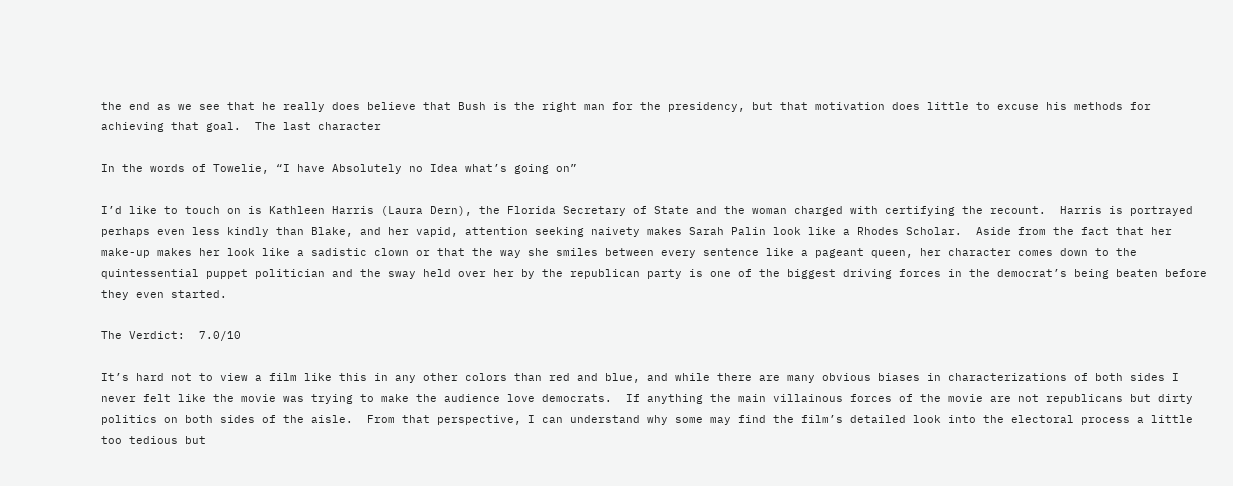the end as we see that he really does believe that Bush is the right man for the presidency, but that motivation does little to excuse his methods for achieving that goal.  The last character

In the words of Towelie, “I have Absolutely no Idea what’s going on”

I’d like to touch on is Kathleen Harris (Laura Dern), the Florida Secretary of State and the woman charged with certifying the recount.  Harris is portrayed perhaps even less kindly than Blake, and her vapid, attention seeking naivety makes Sarah Palin look like a Rhodes Scholar.  Aside from the fact that her make-up makes her look like a sadistic clown or that the way she smiles between every sentence like a pageant queen, her character comes down to the quintessential puppet politician and the sway held over her by the republican party is one of the biggest driving forces in the democrat’s being beaten before they even started.

The Verdict:  7.0/10

It’s hard not to view a film like this in any other colors than red and blue, and while there are many obvious biases in characterizations of both sides I never felt like the movie was trying to make the audience love democrats.  If anything the main villainous forces of the movie are not republicans but dirty politics on both sides of the aisle.  From that perspective, I can understand why some may find the film’s detailed look into the electoral process a little too tedious but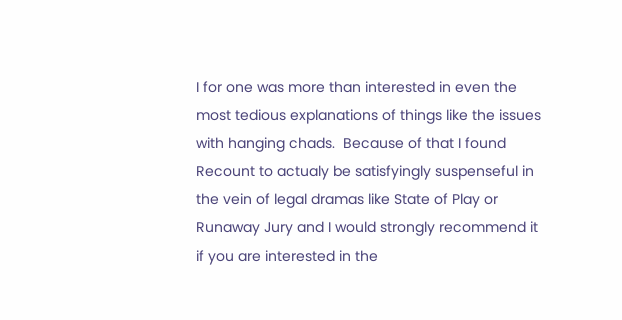I for one was more than interested in even the most tedious explanations of things like the issues with hanging chads.  Because of that I found Recount to actualy be satisfyingly suspenseful in the vein of legal dramas like State of Play or Runaway Jury and I would strongly recommend it if you are interested in the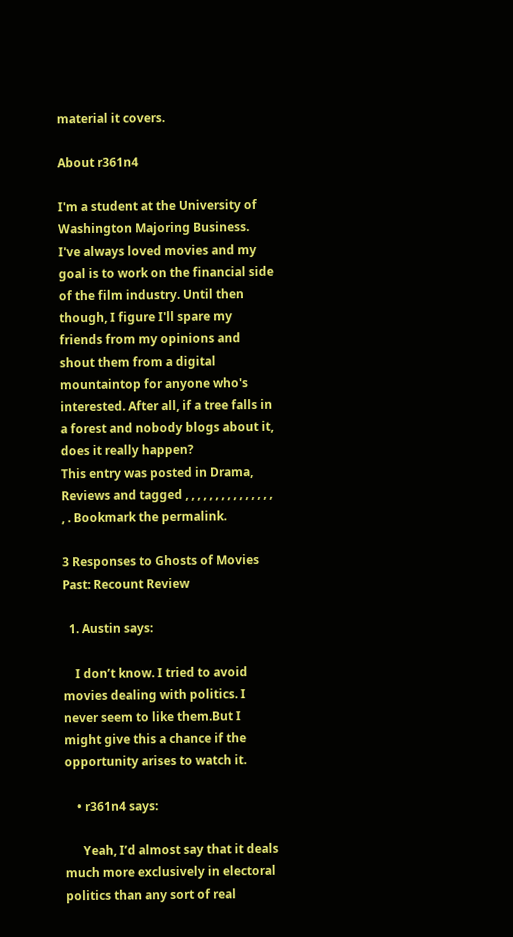material it covers.

About r361n4

I'm a student at the University of Washington Majoring Business. I've always loved movies and my goal is to work on the financial side of the film industry. Until then though, I figure I'll spare my friends from my opinions and shout them from a digital mountaintop for anyone who's interested. After all, if a tree falls in a forest and nobody blogs about it, does it really happen?
This entry was posted in Drama, Reviews and tagged , , , , , , , , , , , , , , , , . Bookmark the permalink.

3 Responses to Ghosts of Movies Past: Recount Review

  1. Austin says:

    I don’t know. I tried to avoid movies dealing with politics. I never seem to like them.But I might give this a chance if the opportunity arises to watch it.

    • r361n4 says:

      Yeah, I’d almost say that it deals much more exclusively in electoral politics than any sort of real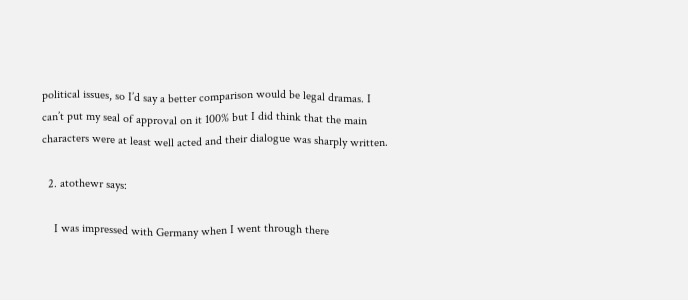political issues, so I’d say a better comparison would be legal dramas. I can’t put my seal of approval on it 100% but I did think that the main characters were at least well acted and their dialogue was sharply written.

  2. atothewr says:

    I was impressed with Germany when I went through there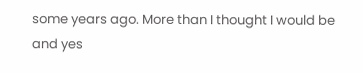some years ago. More than I thought I would be and yes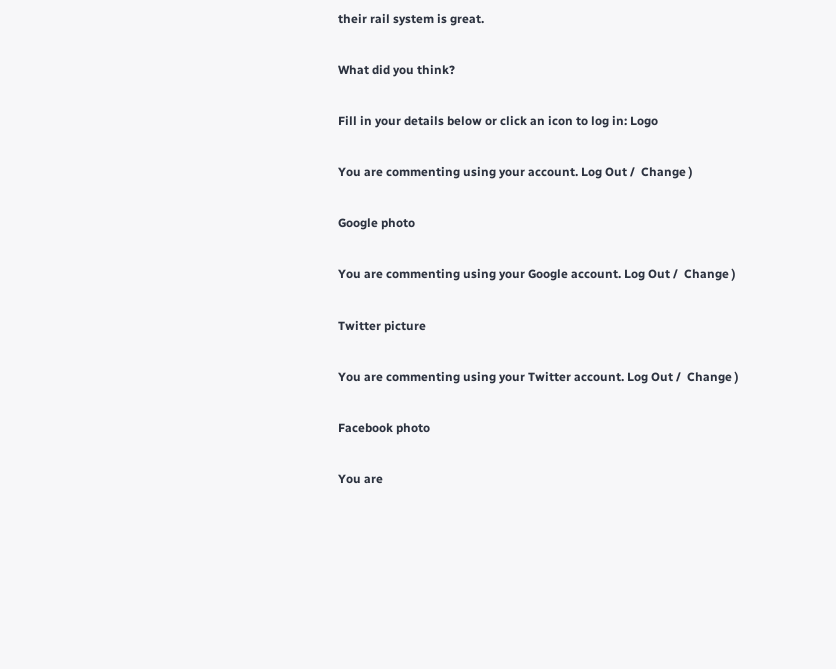their rail system is great.

What did you think?

Fill in your details below or click an icon to log in: Logo

You are commenting using your account. Log Out /  Change )

Google photo

You are commenting using your Google account. Log Out /  Change )

Twitter picture

You are commenting using your Twitter account. Log Out /  Change )

Facebook photo

You are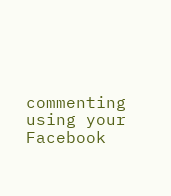commenting using your Facebook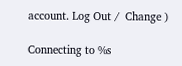account. Log Out /  Change )

Connecting to %s